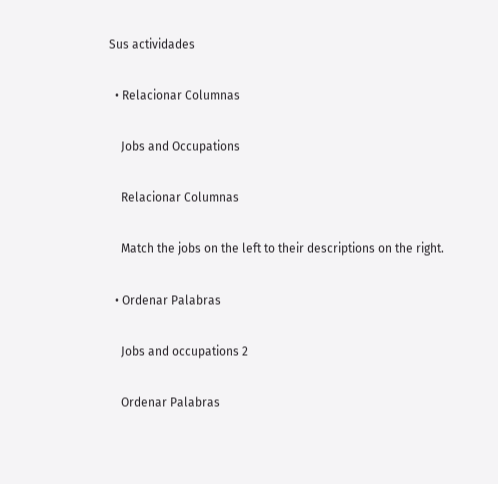Sus actividades

  • Relacionar Columnas

    Jobs and Occupations

    Relacionar Columnas

    Match the jobs on the left to their descriptions on the right.

  • Ordenar Palabras

    Jobs and occupations 2

    Ordenar Palabras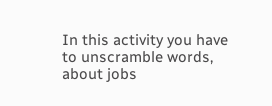In this activity you have to unscramble words, about jobs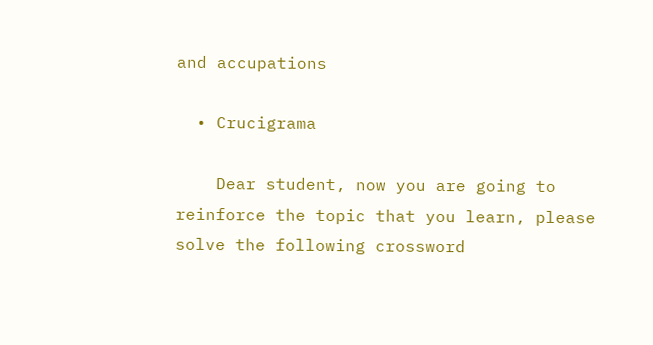and accupations

  • Crucigrama

    Dear student, now you are going to reinforce the topic that you learn, please solve the following crossword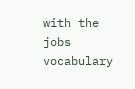with the jobs vocabulary